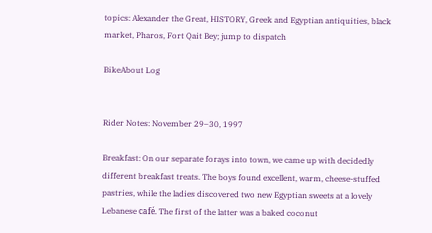topics: Alexander the Great, HISTORY, Greek and Egyptian antiquities, black market, Pharos, Fort Qait Bey; jump to dispatch

BikeAbout Log


Rider Notes: November 29–30, 1997

Breakfast: On our separate forays into town, we came up with decidedly different breakfast treats. The boys found excellent, warm, cheese-stuffed pastries, while the ladies discovered two new Egyptian sweets at a lovely Lebanese café. The first of the latter was a baked coconut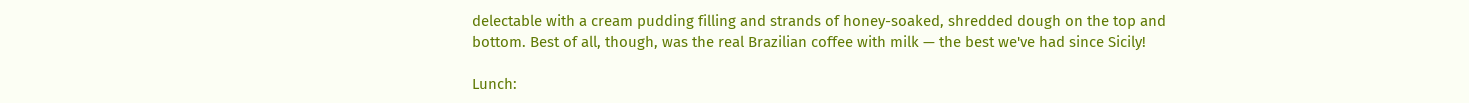delectable with a cream pudding filling and strands of honey-soaked, shredded dough on the top and bottom. Best of all, though, was the real Brazilian coffee with milk — the best we've had since Sicily!

Lunch: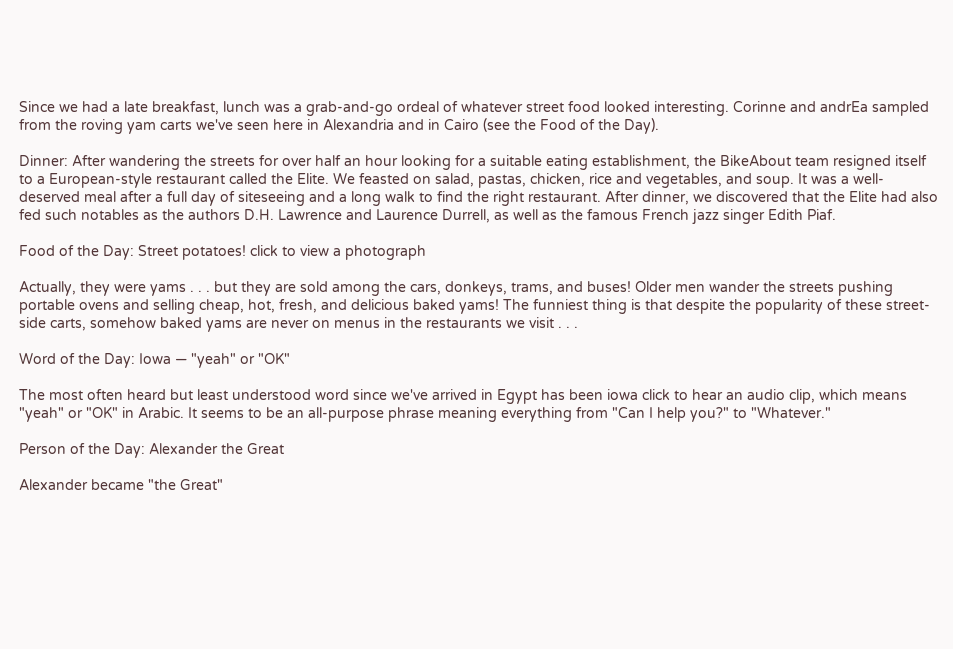Since we had a late breakfast, lunch was a grab-and-go ordeal of whatever street food looked interesting. Corinne and andrEa sampled from the roving yam carts we've seen here in Alexandria and in Cairo (see the Food of the Day).

Dinner: After wandering the streets for over half an hour looking for a suitable eating establishment, the BikeAbout team resigned itself to a European-style restaurant called the Elite. We feasted on salad, pastas, chicken, rice and vegetables, and soup. It was a well-deserved meal after a full day of siteseeing and a long walk to find the right restaurant. After dinner, we discovered that the Elite had also fed such notables as the authors D.H. Lawrence and Laurence Durrell, as well as the famous French jazz singer Edith Piaf.

Food of the Day: Street potatoes! click to view a photograph

Actually, they were yams . . . but they are sold among the cars, donkeys, trams, and buses! Older men wander the streets pushing portable ovens and selling cheap, hot, fresh, and delicious baked yams! The funniest thing is that despite the popularity of these street-side carts, somehow baked yams are never on menus in the restaurants we visit . . .

Word of the Day: Iowa — "yeah" or "OK"

The most often heard but least understood word since we've arrived in Egypt has been iowa click to hear an audio clip, which means "yeah" or "OK" in Arabic. It seems to be an all-purpose phrase meaning everything from "Can I help you?" to "Whatever."

Person of the Day: Alexander the Great

Alexander became "the Great"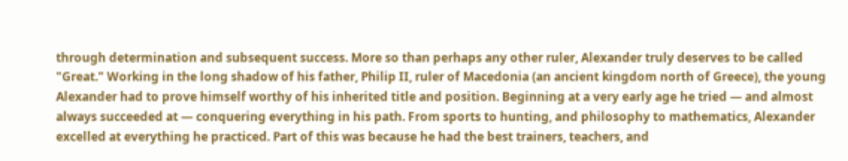through determination and subsequent success. More so than perhaps any other ruler, Alexander truly deserves to be called "Great." Working in the long shadow of his father, Philip II, ruler of Macedonia (an ancient kingdom north of Greece), the young Alexander had to prove himself worthy of his inherited title and position. Beginning at a very early age he tried — and almost always succeeded at — conquering everything in his path. From sports to hunting, and philosophy to mathematics, Alexander excelled at everything he practiced. Part of this was because he had the best trainers, teachers, and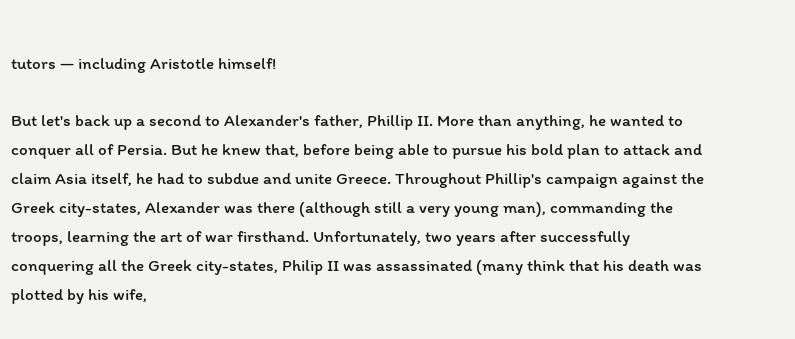tutors — including Aristotle himself!

But let's back up a second to Alexander's father, Phillip II. More than anything, he wanted to conquer all of Persia. But he knew that, before being able to pursue his bold plan to attack and claim Asia itself, he had to subdue and unite Greece. Throughout Phillip's campaign against the Greek city-states, Alexander was there (although still a very young man), commanding the troops, learning the art of war firsthand. Unfortunately, two years after successfully conquering all the Greek city-states, Philip II was assassinated (many think that his death was plotted by his wife,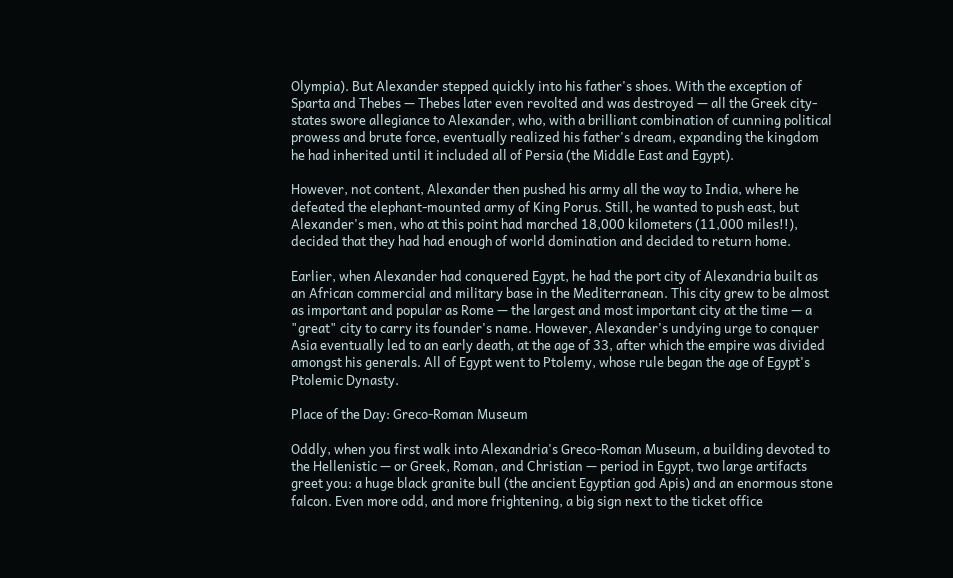Olympia). But Alexander stepped quickly into his father's shoes. With the exception of Sparta and Thebes — Thebes later even revolted and was destroyed — all the Greek city-states swore allegiance to Alexander, who, with a brilliant combination of cunning political prowess and brute force, eventually realized his father's dream, expanding the kingdom he had inherited until it included all of Persia (the Middle East and Egypt).

However, not content, Alexander then pushed his army all the way to India, where he defeated the elephant-mounted army of King Porus. Still, he wanted to push east, but Alexander's men, who at this point had marched 18,000 kilometers (11,000 miles!!), decided that they had had enough of world domination and decided to return home.

Earlier, when Alexander had conquered Egypt, he had the port city of Alexandria built as an African commercial and military base in the Mediterranean. This city grew to be almost as important and popular as Rome — the largest and most important city at the time — a "great" city to carry its founder's name. However, Alexander's undying urge to conquer Asia eventually led to an early death, at the age of 33, after which the empire was divided amongst his generals. All of Egypt went to Ptolemy, whose rule began the age of Egypt's Ptolemic Dynasty.

Place of the Day: Greco-Roman Museum

Oddly, when you first walk into Alexandria's Greco-Roman Museum, a building devoted to the Hellenistic — or Greek, Roman, and Christian — period in Egypt, two large artifacts greet you: a huge black granite bull (the ancient Egyptian god Apis) and an enormous stone falcon. Even more odd, and more frightening, a big sign next to the ticket office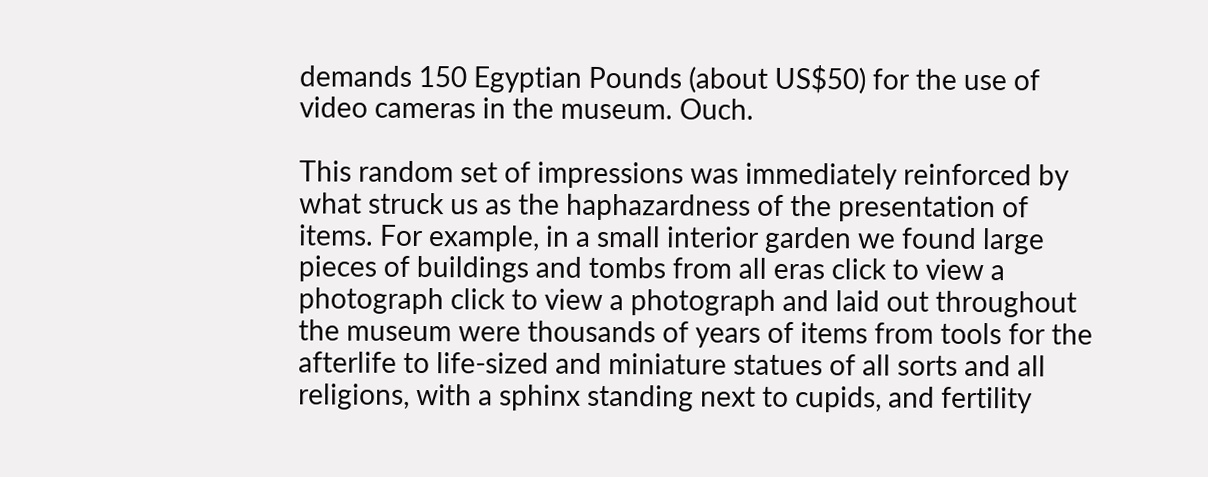demands 150 Egyptian Pounds (about US$50) for the use of video cameras in the museum. Ouch.

This random set of impressions was immediately reinforced by what struck us as the haphazardness of the presentation of items. For example, in a small interior garden we found large pieces of buildings and tombs from all eras click to view a photograph click to view a photograph and laid out throughout the museum were thousands of years of items from tools for the afterlife to life-sized and miniature statues of all sorts and all religions, with a sphinx standing next to cupids, and fertility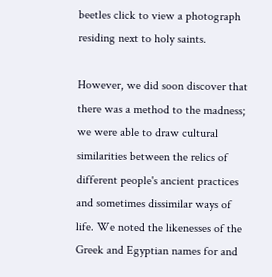beetles click to view a photograph residing next to holy saints.

However, we did soon discover that there was a method to the madness; we were able to draw cultural similarities between the relics of different people's ancient practices and sometimes dissimilar ways of life. We noted the likenesses of the Greek and Egyptian names for and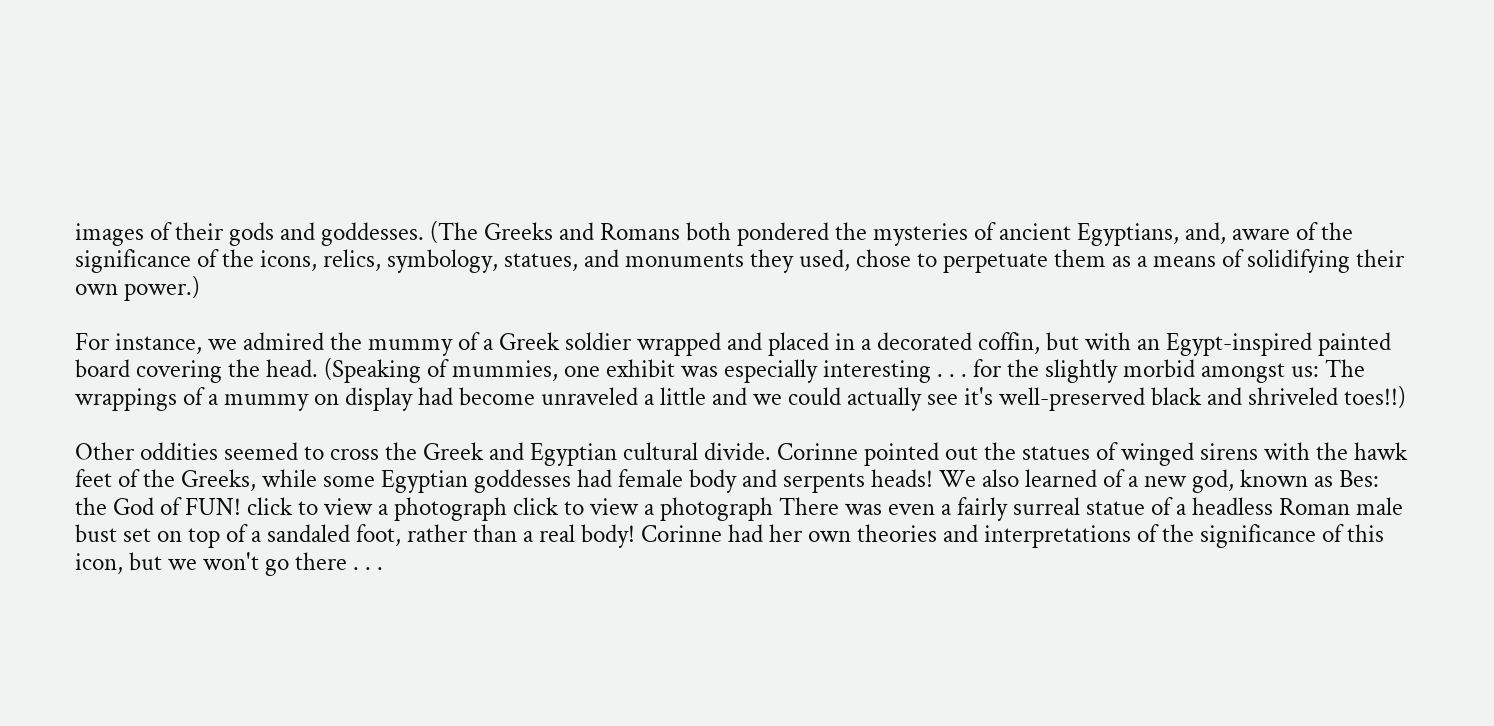images of their gods and goddesses. (The Greeks and Romans both pondered the mysteries of ancient Egyptians, and, aware of the significance of the icons, relics, symbology, statues, and monuments they used, chose to perpetuate them as a means of solidifying their own power.)

For instance, we admired the mummy of a Greek soldier wrapped and placed in a decorated coffin, but with an Egypt-inspired painted board covering the head. (Speaking of mummies, one exhibit was especially interesting . . . for the slightly morbid amongst us: The wrappings of a mummy on display had become unraveled a little and we could actually see it's well-preserved black and shriveled toes!!)

Other oddities seemed to cross the Greek and Egyptian cultural divide. Corinne pointed out the statues of winged sirens with the hawk feet of the Greeks, while some Egyptian goddesses had female body and serpents heads! We also learned of a new god, known as Bes: the God of FUN! click to view a photograph click to view a photograph There was even a fairly surreal statue of a headless Roman male bust set on top of a sandaled foot, rather than a real body! Corinne had her own theories and interpretations of the significance of this icon, but we won't go there . . .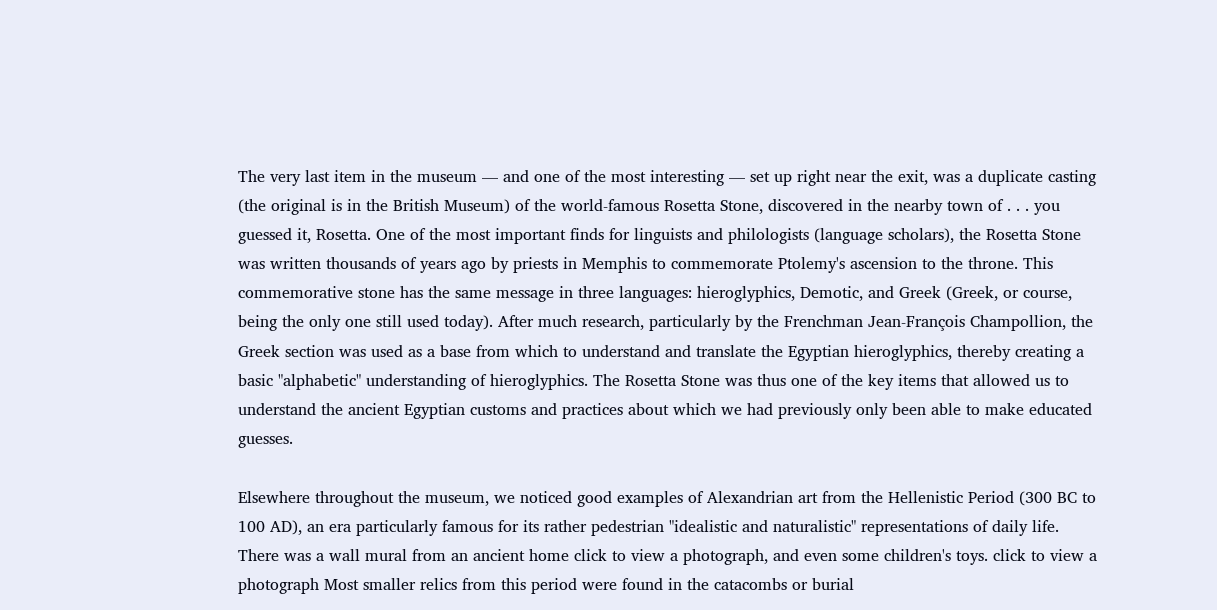The very last item in the museum — and one of the most interesting — set up right near the exit, was a duplicate casting (the original is in the British Museum) of the world-famous Rosetta Stone, discovered in the nearby town of . . . you guessed it, Rosetta. One of the most important finds for linguists and philologists (language scholars), the Rosetta Stone was written thousands of years ago by priests in Memphis to commemorate Ptolemy's ascension to the throne. This commemorative stone has the same message in three languages: hieroglyphics, Demotic, and Greek (Greek, or course, being the only one still used today). After much research, particularly by the Frenchman Jean-François Champollion, the Greek section was used as a base from which to understand and translate the Egyptian hieroglyphics, thereby creating a basic "alphabetic" understanding of hieroglyphics. The Rosetta Stone was thus one of the key items that allowed us to understand the ancient Egyptian customs and practices about which we had previously only been able to make educated guesses.

Elsewhere throughout the museum, we noticed good examples of Alexandrian art from the Hellenistic Period (300 BC to 100 AD), an era particularly famous for its rather pedestrian "idealistic and naturalistic" representations of daily life. There was a wall mural from an ancient home click to view a photograph, and even some children's toys. click to view a photograph Most smaller relics from this period were found in the catacombs or burial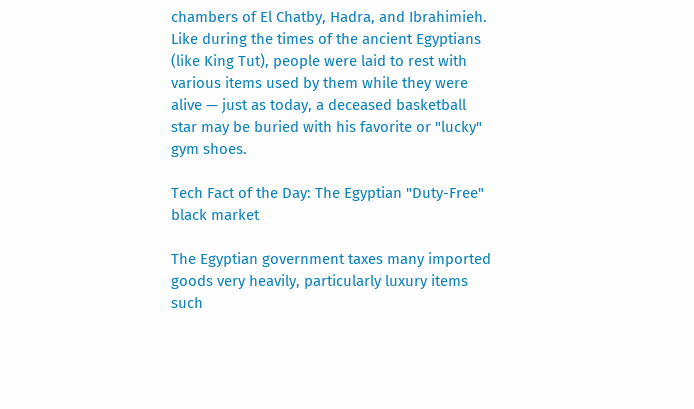chambers of El Chatby, Hadra, and Ibrahimieh. Like during the times of the ancient Egyptians (like King Tut), people were laid to rest with various items used by them while they were alive — just as today, a deceased basketball star may be buried with his favorite or "lucky" gym shoes.

Tech Fact of the Day: The Egyptian "Duty-Free" black market

The Egyptian government taxes many imported goods very heavily, particularly luxury items such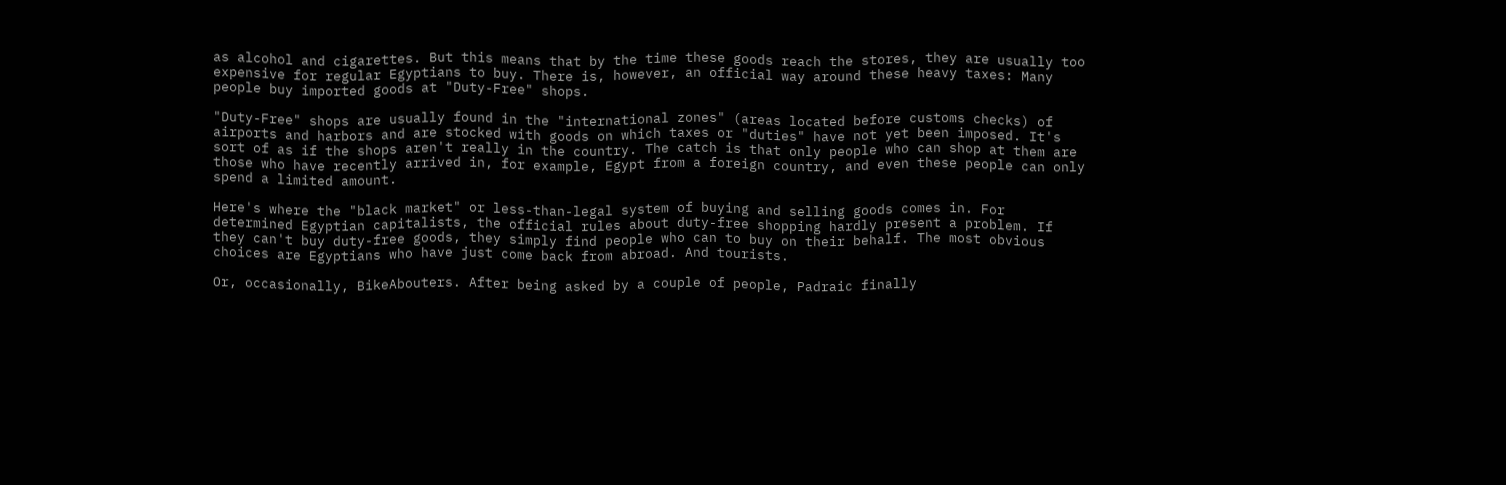as alcohol and cigarettes. But this means that by the time these goods reach the stores, they are usually too expensive for regular Egyptians to buy. There is, however, an official way around these heavy taxes: Many people buy imported goods at "Duty-Free" shops.

"Duty-Free" shops are usually found in the "international zones" (areas located before customs checks) of airports and harbors and are stocked with goods on which taxes or "duties" have not yet been imposed. It's sort of as if the shops aren't really in the country. The catch is that only people who can shop at them are those who have recently arrived in, for example, Egypt from a foreign country, and even these people can only spend a limited amount.

Here's where the "black market" or less-than-legal system of buying and selling goods comes in. For determined Egyptian capitalists, the official rules about duty-free shopping hardly present a problem. If they can't buy duty-free goods, they simply find people who can to buy on their behalf. The most obvious choices are Egyptians who have just come back from abroad. And tourists.

Or, occasionally, BikeAbouters. After being asked by a couple of people, Padraic finally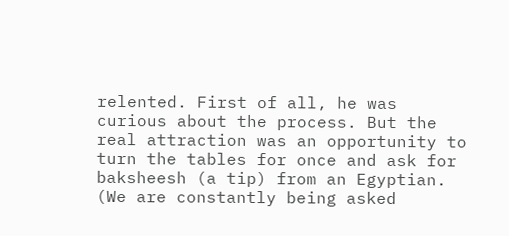relented. First of all, he was curious about the process. But the real attraction was an opportunity to turn the tables for once and ask for baksheesh (a tip) from an Egyptian. (We are constantly being asked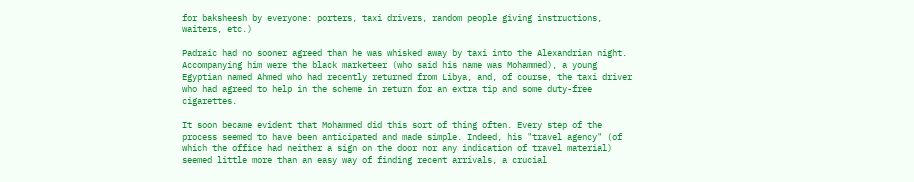for baksheesh by everyone: porters, taxi drivers, random people giving instructions, waiters, etc.)

Padraic had no sooner agreed than he was whisked away by taxi into the Alexandrian night. Accompanying him were the black marketeer (who said his name was Mohammed), a young Egyptian named Ahmed who had recently returned from Libya, and, of course, the taxi driver who had agreed to help in the scheme in return for an extra tip and some duty-free cigarettes.

It soon became evident that Mohammed did this sort of thing often. Every step of the process seemed to have been anticipated and made simple. Indeed, his "travel agency" (of which the office had neither a sign on the door nor any indication of travel material) seemed little more than an easy way of finding recent arrivals, a crucial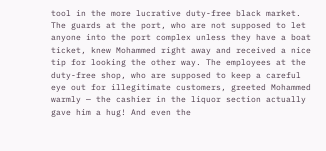tool in the more lucrative duty-free black market. The guards at the port, who are not supposed to let anyone into the port complex unless they have a boat ticket, knew Mohammed right away and received a nice tip for looking the other way. The employees at the duty-free shop, who are supposed to keep a careful eye out for illegitimate customers, greeted Mohammed warmly — the cashier in the liquor section actually gave him a hug! And even the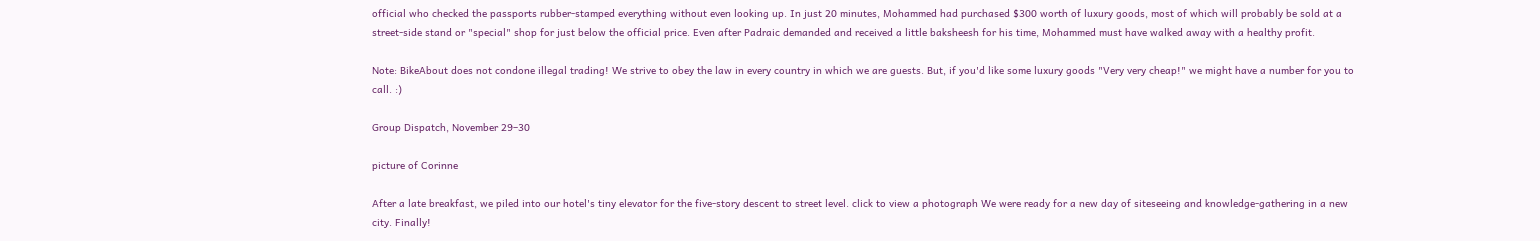official who checked the passports rubber-stamped everything without even looking up. In just 20 minutes, Mohammed had purchased $300 worth of luxury goods, most of which will probably be sold at a street-side stand or "special" shop for just below the official price. Even after Padraic demanded and received a little baksheesh for his time, Mohammed must have walked away with a healthy profit.

Note: BikeAbout does not condone illegal trading! We strive to obey the law in every country in which we are guests. But, if you'd like some luxury goods "Very very cheap!" we might have a number for you to call. :)

Group Dispatch, November 29–30

picture of Corinne

After a late breakfast, we piled into our hotel's tiny elevator for the five-story descent to street level. click to view a photograph We were ready for a new day of siteseeing and knowledge-gathering in a new city. Finally!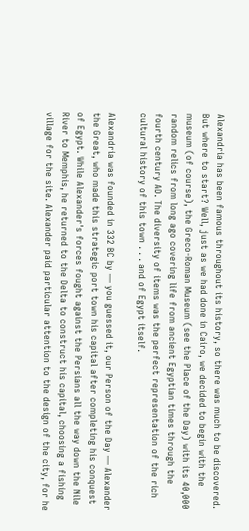Alexandria has been famous throughout its history, so there was much to be discovered. But where to start? Well, just as we had done in Cairo, we decided to begin with the museum (of course), the Greco-Roman Museum (see the Place of the Day) with its 40,000 random relics from long ago covering life from ancient Egyptian times through the fourth century AD. The diversity of items was the perfect representation of the rich cultural history of this town . . . and of Egypt itself.

Alexandria was founded in 332 BC by — you guessed it, our Person of the Day — Alexander the Great, who made this strategic port town his capital after completing his conquest of Egypt. While Alexander's forces fought against the Persians all the way down the Nile River to Memphis, he returned to the Delta to construct his capital, choosing a fishing village for the site. Alexander paid particular attention to the design of the city, for he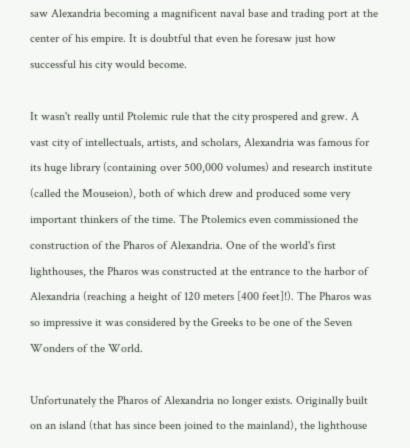saw Alexandria becoming a magnificent naval base and trading port at the center of his empire. It is doubtful that even he foresaw just how successful his city would become.

It wasn't really until Ptolemic rule that the city prospered and grew. A vast city of intellectuals, artists, and scholars, Alexandria was famous for its huge library (containing over 500,000 volumes) and research institute (called the Mouseion), both of which drew and produced some very important thinkers of the time. The Ptolemics even commissioned the construction of the Pharos of Alexandria. One of the world's first lighthouses, the Pharos was constructed at the entrance to the harbor of Alexandria (reaching a height of 120 meters [400 feet]!). The Pharos was so impressive it was considered by the Greeks to be one of the Seven Wonders of the World.

Unfortunately the Pharos of Alexandria no longer exists. Originally built on an island (that has since been joined to the mainland), the lighthouse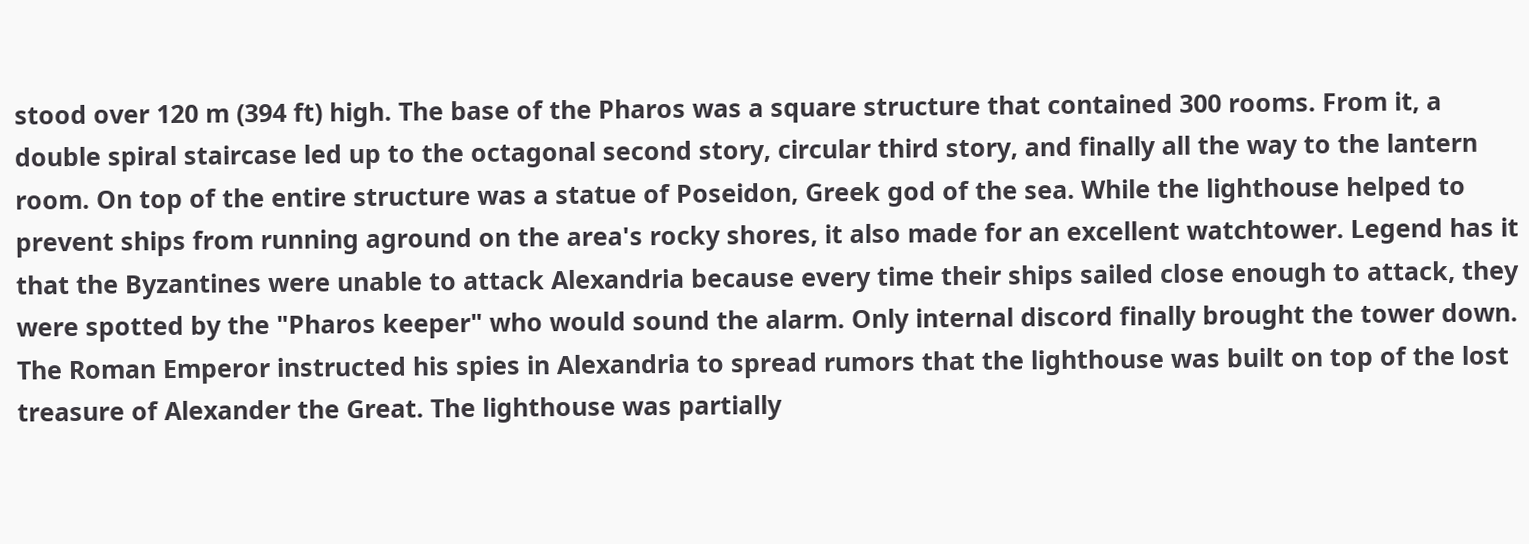stood over 120 m (394 ft) high. The base of the Pharos was a square structure that contained 300 rooms. From it, a double spiral staircase led up to the octagonal second story, circular third story, and finally all the way to the lantern room. On top of the entire structure was a statue of Poseidon, Greek god of the sea. While the lighthouse helped to prevent ships from running aground on the area's rocky shores, it also made for an excellent watchtower. Legend has it that the Byzantines were unable to attack Alexandria because every time their ships sailed close enough to attack, they were spotted by the "Pharos keeper" who would sound the alarm. Only internal discord finally brought the tower down. The Roman Emperor instructed his spies in Alexandria to spread rumors that the lighthouse was built on top of the lost treasure of Alexander the Great. The lighthouse was partially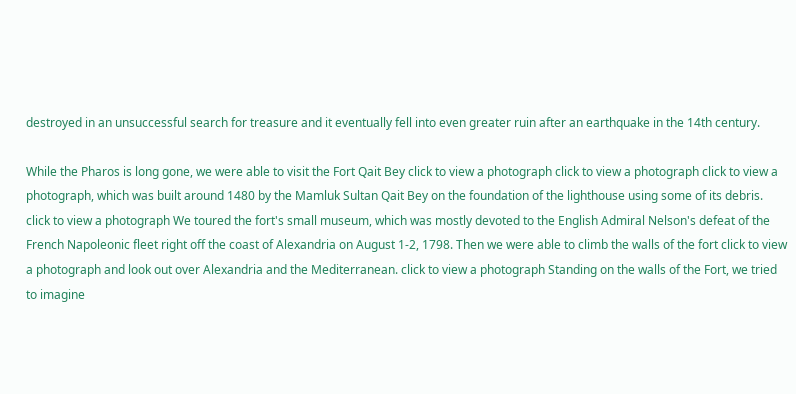destroyed in an unsuccessful search for treasure and it eventually fell into even greater ruin after an earthquake in the 14th century.

While the Pharos is long gone, we were able to visit the Fort Qait Bey click to view a photograph click to view a photograph click to view a photograph, which was built around 1480 by the Mamluk Sultan Qait Bey on the foundation of the lighthouse using some of its debris. click to view a photograph We toured the fort's small museum, which was mostly devoted to the English Admiral Nelson's defeat of the French Napoleonic fleet right off the coast of Alexandria on August 1-2, 1798. Then we were able to climb the walls of the fort click to view a photograph and look out over Alexandria and the Mediterranean. click to view a photograph Standing on the walls of the Fort, we tried to imagine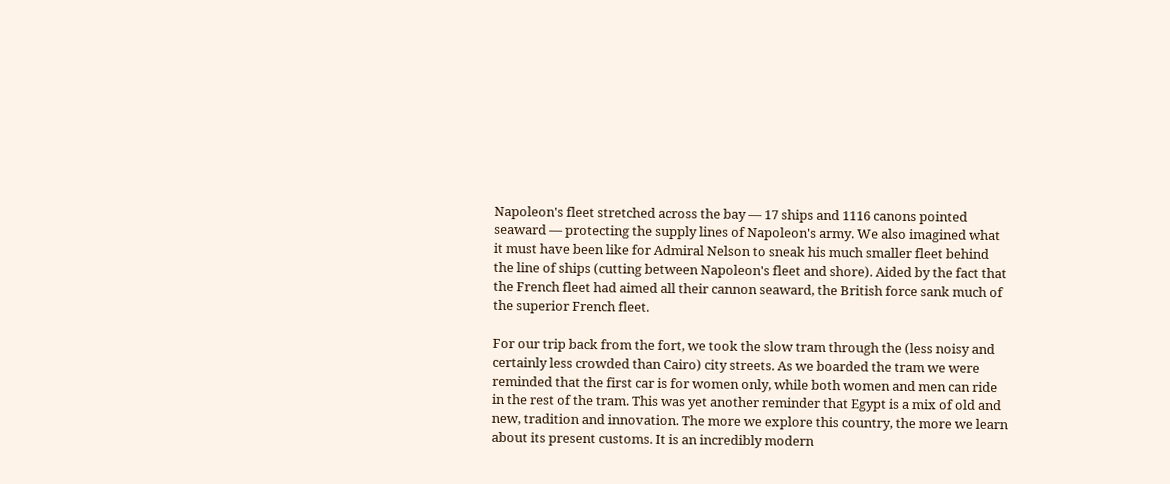Napoleon's fleet stretched across the bay — 17 ships and 1116 canons pointed seaward — protecting the supply lines of Napoleon's army. We also imagined what it must have been like for Admiral Nelson to sneak his much smaller fleet behind the line of ships (cutting between Napoleon's fleet and shore). Aided by the fact that the French fleet had aimed all their cannon seaward, the British force sank much of the superior French fleet.

For our trip back from the fort, we took the slow tram through the (less noisy and certainly less crowded than Cairo) city streets. As we boarded the tram we were reminded that the first car is for women only, while both women and men can ride in the rest of the tram. This was yet another reminder that Egypt is a mix of old and new, tradition and innovation. The more we explore this country, the more we learn about its present customs. It is an incredibly modern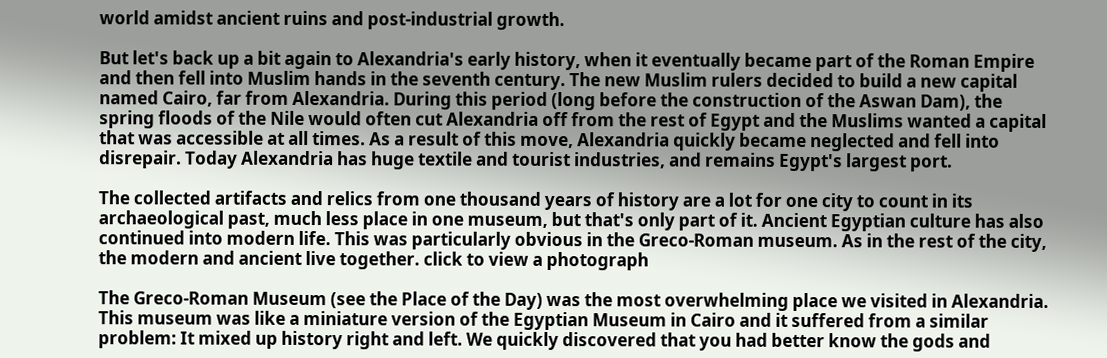world amidst ancient ruins and post-industrial growth.

But let's back up a bit again to Alexandria's early history, when it eventually became part of the Roman Empire and then fell into Muslim hands in the seventh century. The new Muslim rulers decided to build a new capital named Cairo, far from Alexandria. During this period (long before the construction of the Aswan Dam), the spring floods of the Nile would often cut Alexandria off from the rest of Egypt and the Muslims wanted a capital that was accessible at all times. As a result of this move, Alexandria quickly became neglected and fell into disrepair. Today Alexandria has huge textile and tourist industries, and remains Egypt's largest port.

The collected artifacts and relics from one thousand years of history are a lot for one city to count in its archaeological past, much less place in one museum, but that's only part of it. Ancient Egyptian culture has also continued into modern life. This was particularly obvious in the Greco-Roman museum. As in the rest of the city, the modern and ancient live together. click to view a photograph

The Greco-Roman Museum (see the Place of the Day) was the most overwhelming place we visited in Alexandria. This museum was like a miniature version of the Egyptian Museum in Cairo and it suffered from a similar problem: It mixed up history right and left. We quickly discovered that you had better know the gods and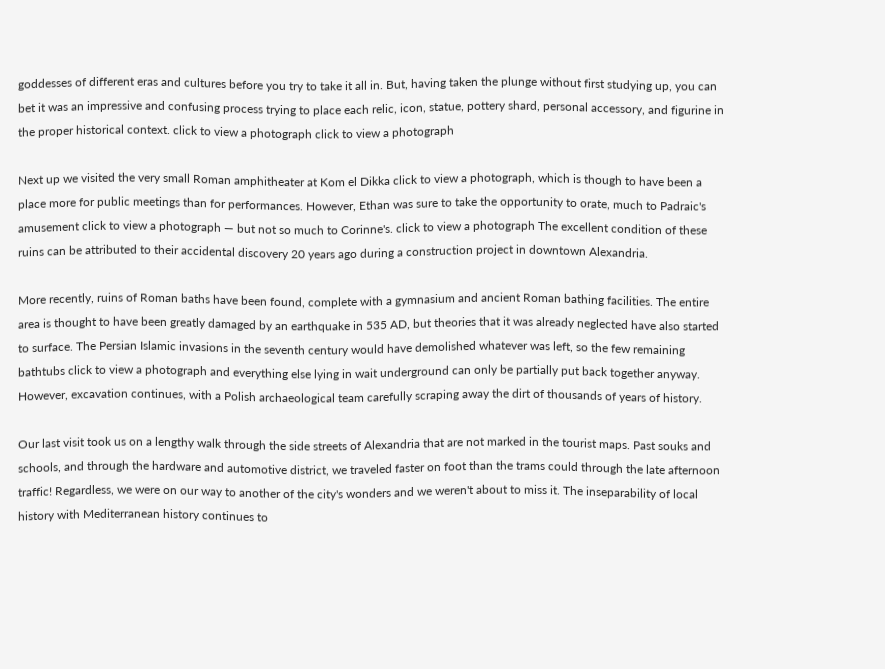goddesses of different eras and cultures before you try to take it all in. But, having taken the plunge without first studying up, you can bet it was an impressive and confusing process trying to place each relic, icon, statue, pottery shard, personal accessory, and figurine in the proper historical context. click to view a photograph click to view a photograph

Next up we visited the very small Roman amphitheater at Kom el Dikka click to view a photograph, which is though to have been a place more for public meetings than for performances. However, Ethan was sure to take the opportunity to orate, much to Padraic's amusement click to view a photograph — but not so much to Corinne's. click to view a photograph The excellent condition of these ruins can be attributed to their accidental discovery 20 years ago during a construction project in downtown Alexandria.

More recently, ruins of Roman baths have been found, complete with a gymnasium and ancient Roman bathing facilities. The entire area is thought to have been greatly damaged by an earthquake in 535 AD, but theories that it was already neglected have also started to surface. The Persian Islamic invasions in the seventh century would have demolished whatever was left, so the few remaining bathtubs click to view a photograph and everything else lying in wait underground can only be partially put back together anyway. However, excavation continues, with a Polish archaeological team carefully scraping away the dirt of thousands of years of history.

Our last visit took us on a lengthy walk through the side streets of Alexandria that are not marked in the tourist maps. Past souks and schools, and through the hardware and automotive district, we traveled faster on foot than the trams could through the late afternoon traffic! Regardless, we were on our way to another of the city's wonders and we weren't about to miss it. The inseparability of local history with Mediterranean history continues to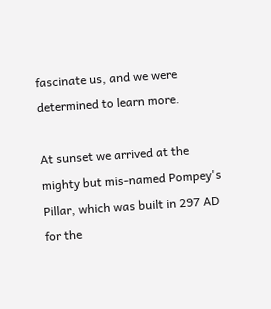fascinate us, and we were determined to learn more.

At sunset we arrived at the mighty but mis-named Pompey's Pillar, which was built in 297 AD for the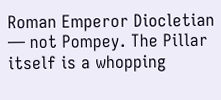Roman Emperor Diocletian — not Pompey. The Pillar itself is a whopping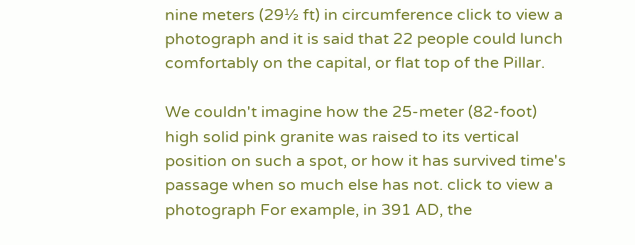nine meters (29½ ft) in circumference click to view a photograph and it is said that 22 people could lunch comfortably on the capital, or flat top of the Pillar.

We couldn't imagine how the 25-meter (82-foot) high solid pink granite was raised to its vertical position on such a spot, or how it has survived time's passage when so much else has not. click to view a photograph For example, in 391 AD, the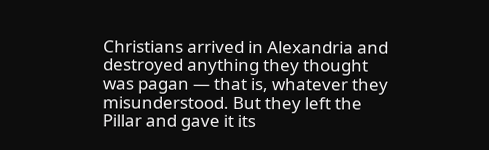Christians arrived in Alexandria and destroyed anything they thought was pagan — that is, whatever they misunderstood. But they left the Pillar and gave it its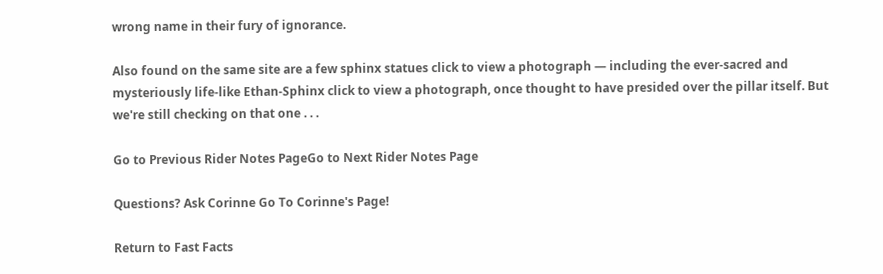wrong name in their fury of ignorance.

Also found on the same site are a few sphinx statues click to view a photograph — including the ever-sacred and mysteriously life-like Ethan-Sphinx click to view a photograph, once thought to have presided over the pillar itself. But we're still checking on that one . . .

Go to Previous Rider Notes PageGo to Next Rider Notes Page

Questions? Ask Corinne Go To Corinne's Page!

Return to Fast Facts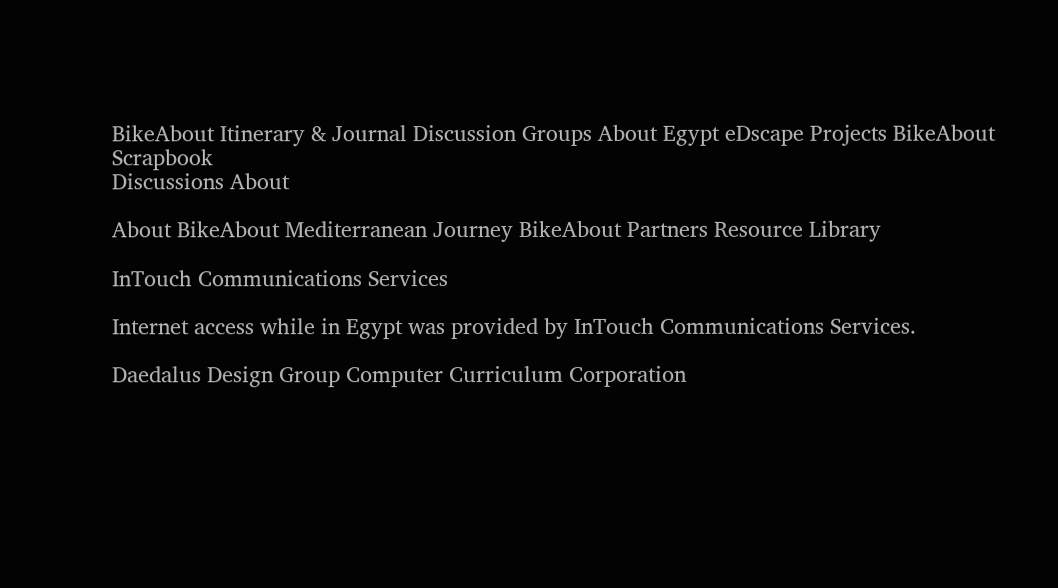BikeAbout Itinerary & Journal Discussion Groups About Egypt eDscape Projects BikeAbout Scrapbook
Discussions About

About BikeAbout Mediterranean Journey BikeAbout Partners Resource Library

InTouch Communications Services

Internet access while in Egypt was provided by InTouch Communications Services.

Daedalus Design Group Computer Curriculum Corporation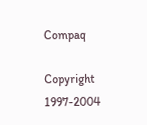Compaq

Copyright 1997-2004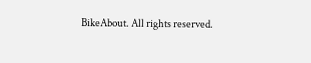BikeAbout. All rights reserved.